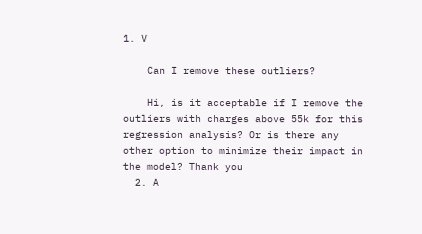1. V

    Can I remove these outliers?

    Hi, is it acceptable if I remove the outliers with charges above 55k for this regression analysis? Or is there any other option to minimize their impact in the model? Thank you
  2. A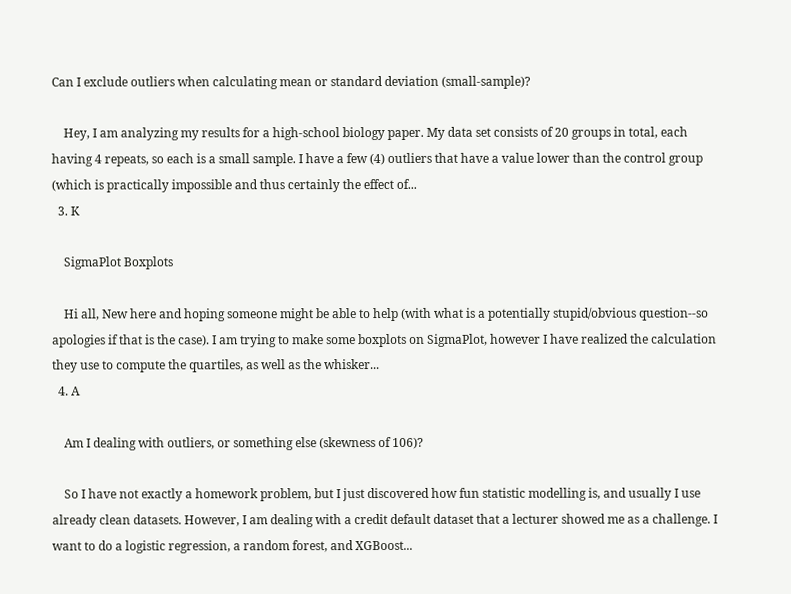Can I exclude outliers when calculating mean or standard deviation (small-sample)?

    Hey, I am analyzing my results for a high-school biology paper. My data set consists of 20 groups in total, each having 4 repeats, so each is a small sample. I have a few (4) outliers that have a value lower than the control group (which is practically impossible and thus certainly the effect of...
  3. K

    SigmaPlot Boxplots

    Hi all, New here and hoping someone might be able to help (with what is a potentially stupid/obvious question--so apologies if that is the case). I am trying to make some boxplots on SigmaPlot, however I have realized the calculation they use to compute the quartiles, as well as the whisker...
  4. A

    Am I dealing with outliers, or something else (skewness of 106)?

    So I have not exactly a homework problem, but I just discovered how fun statistic modelling is, and usually I use already clean datasets. However, I am dealing with a credit default dataset that a lecturer showed me as a challenge. I want to do a logistic regression, a random forest, and XGBoost...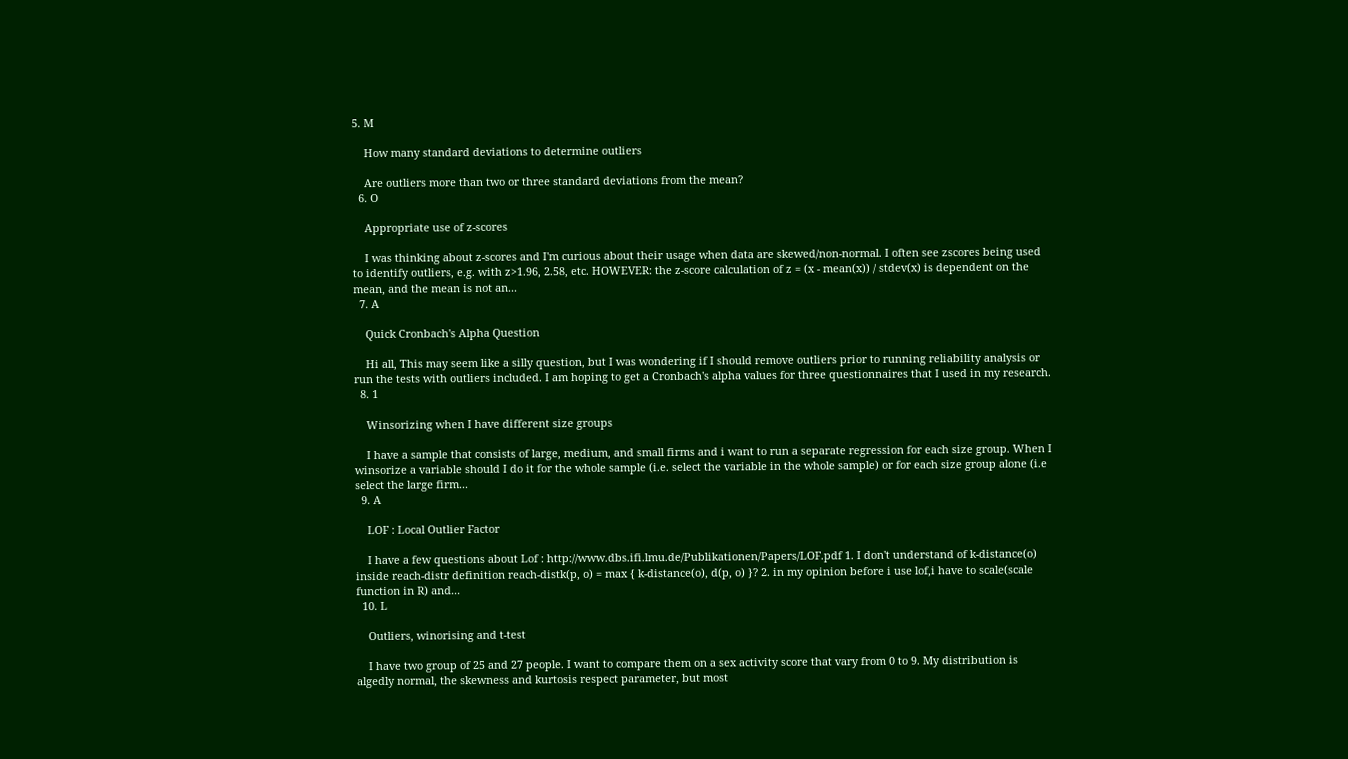5. M

    How many standard deviations to determine outliers

    Are outliers more than two or three standard deviations from the mean?
  6. O

    Appropriate use of z-scores

    I was thinking about z-scores and I'm curious about their usage when data are skewed/non-normal. I often see zscores being used to identify outliers, e.g. with z>1.96, 2.58, etc. HOWEVER: the z-score calculation of z = (x - mean(x)) / stdev(x) is dependent on the mean, and the mean is not an...
  7. A

    Quick Cronbach's Alpha Question

    Hi all, This may seem like a silly question, but I was wondering if I should remove outliers prior to running reliability analysis or run the tests with outliers included. I am hoping to get a Cronbach's alpha values for three questionnaires that I used in my research.
  8. 1

    Winsorizing when I have different size groups

    I have a sample that consists of large, medium, and small firms and i want to run a separate regression for each size group. When I winsorize a variable should I do it for the whole sample (i.e. select the variable in the whole sample) or for each size group alone (i.e select the large firm...
  9. A

    LOF : Local Outlier Factor

    I have a few questions about Lof : http://www.dbs.ifi.lmu.de/Publikationen/Papers/LOF.pdf 1. I don't understand of k-distance(o) inside reach-distr definition reach-distk(p, o) = max { k-distance(o), d(p, o) }? 2. in my opinion before i use lof,i have to scale(scale function in R) and...
  10. L

    Outliers, winorising and t-test

    I have two group of 25 and 27 people. I want to compare them on a sex activity score that vary from 0 to 9. My distribution is algedly normal, the skewness and kurtosis respect parameter, but most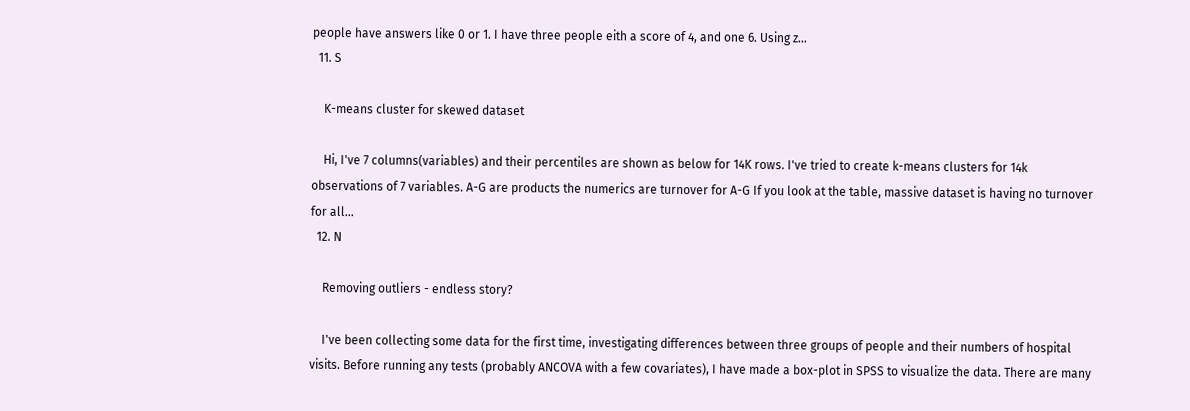people have answers like 0 or 1. I have three people eith a score of 4, and one 6. Using z...
  11. S

    K-means cluster for skewed dataset

    Hi, I've 7 columns(variables) and their percentiles are shown as below for 14K rows. I've tried to create k-means clusters for 14k observations of 7 variables. A-G are products the numerics are turnover for A-G If you look at the table, massive dataset is having no turnover for all...
  12. N

    Removing outliers - endless story?

    I've been collecting some data for the first time, investigating differences between three groups of people and their numbers of hospital visits. Before running any tests (probably ANCOVA with a few covariates), I have made a box-plot in SPSS to visualize the data. There are many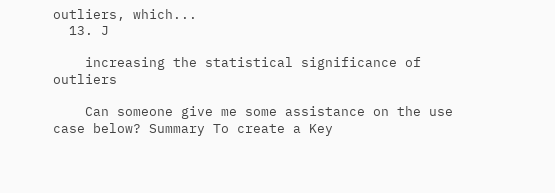outliers, which...
  13. J

    increasing the statistical significance of outliers

    Can someone give me some assistance on the use case below? Summary To create a Key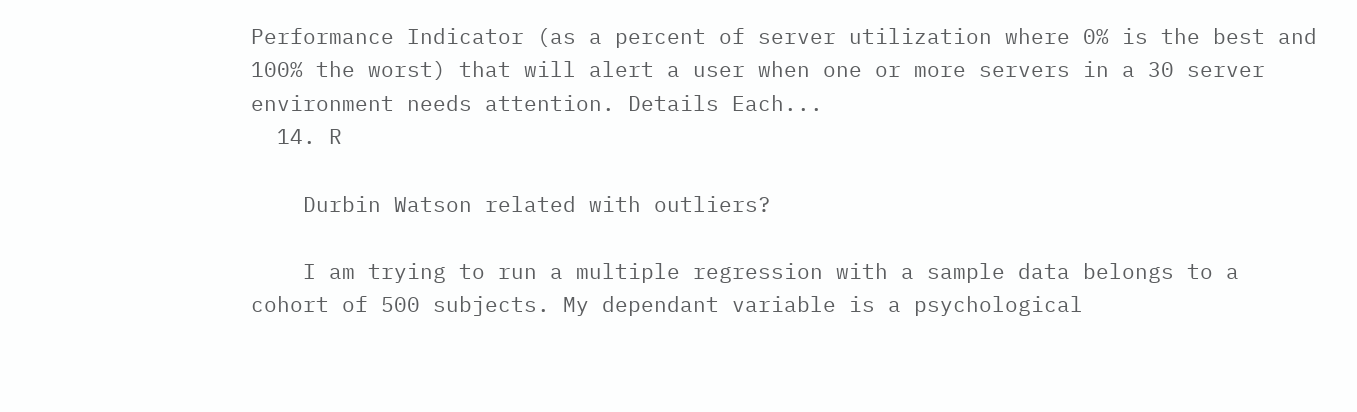Performance Indicator (as a percent of server utilization where 0% is the best and 100% the worst) that will alert a user when one or more servers in a 30 server environment needs attention. Details Each...
  14. R

    Durbin Watson related with outliers?

    I am trying to run a multiple regression with a sample data belongs to a cohort of 500 subjects. My dependant variable is a psychological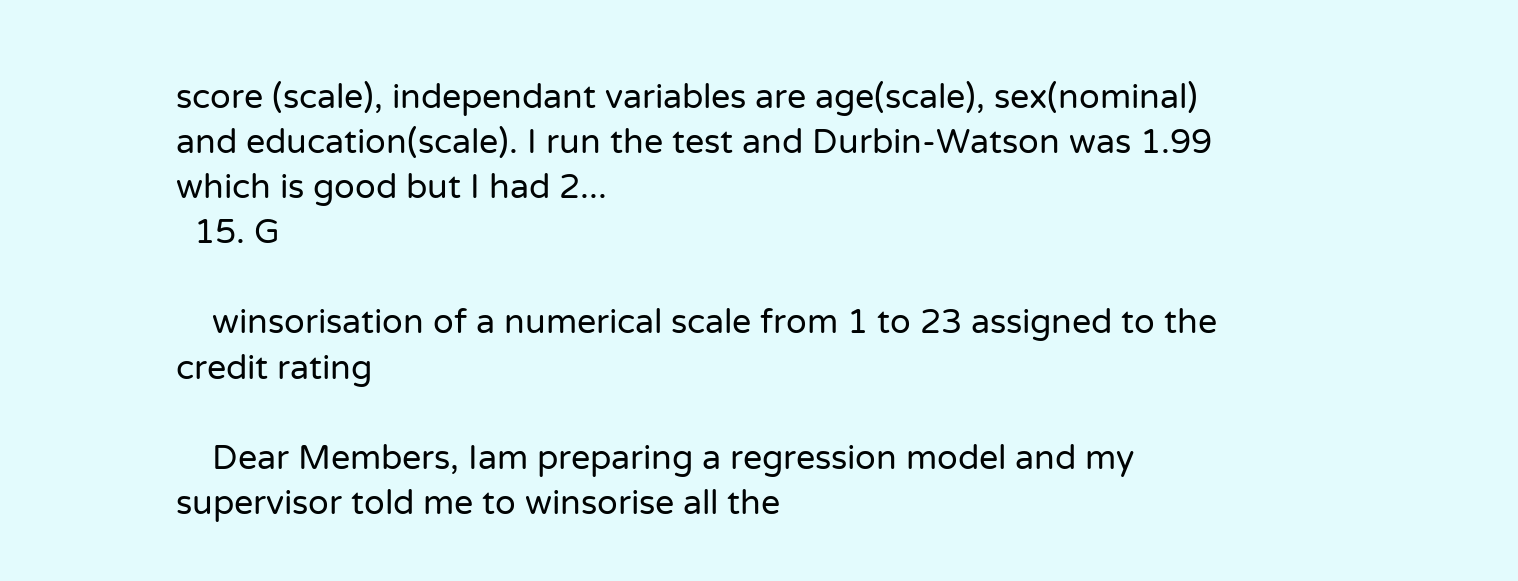score (scale), independant variables are age(scale), sex(nominal) and education(scale). I run the test and Durbin-Watson was 1.99 which is good but I had 2...
  15. G

    winsorisation of a numerical scale from 1 to 23 assigned to the credit rating

    Dear Members, Iam preparing a regression model and my supervisor told me to winsorise all the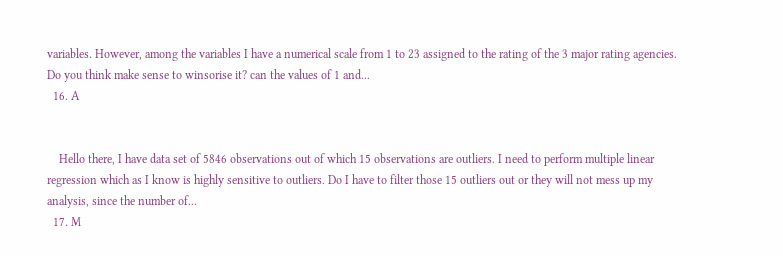variables. However, among the variables I have a numerical scale from 1 to 23 assigned to the rating of the 3 major rating agencies. Do you think make sense to winsorise it? can the values of 1 and...
  16. A


    Hello there, I have data set of 5846 observations out of which 15 observations are outliers. I need to perform multiple linear regression which as I know is highly sensitive to outliers. Do I have to filter those 15 outliers out or they will not mess up my analysis, since the number of...
  17. M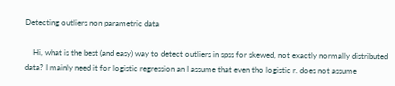Detecting outliers non parametric data

    Hi, what is the best (and easy) way to detect outliers in spss for skewed, not exactly normally distributed data? I mainly need it for logistic regression an I assume that even tho logistic r. does not assume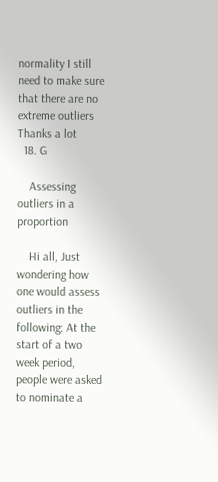normality I still need to make sure that there are no extreme outliers Thanks a lot
  18. G

    Assessing outliers in a proportion

    Hi all, Just wondering how one would assess outliers in the following: At the start of a two week period, people were asked to nominate a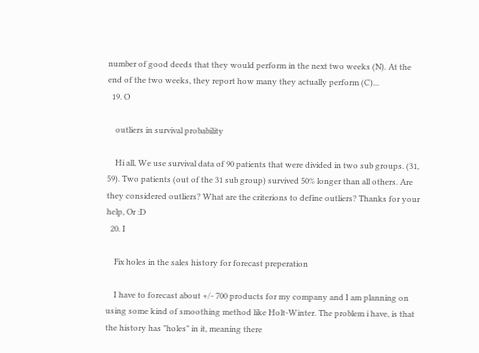number of good deeds that they would perform in the next two weeks (N). At the end of the two weeks, they report how many they actually perform (C)...
  19. O

    outliers in survival probability

    Hi all, We use survival data of 90 patients that were divided in two sub groups. (31, 59). Two patients (out of the 31 sub group) survived 50% longer than all others. Are they considered outliers? What are the criterions to define outliers? Thanks for your help, Or :D
  20. I

    Fix holes in the sales history for forecast preperation

    I have to forecast about +/- 700 products for my company and I am planning on using some kind of smoothing method like Holt-Winter. The problem i have, is that the history has "holes" in it, meaning there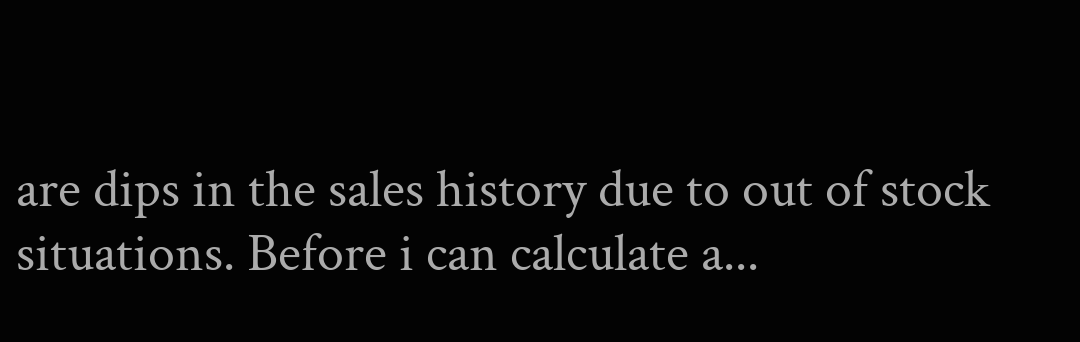are dips in the sales history due to out of stock situations. Before i can calculate a...